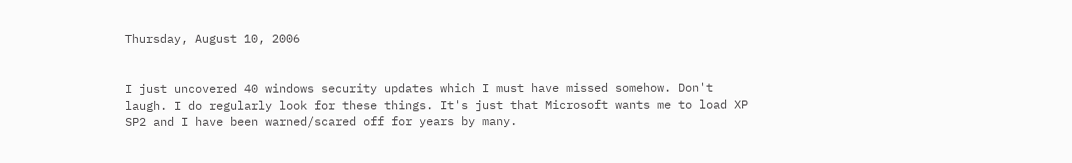Thursday, August 10, 2006


I just uncovered 40 windows security updates which I must have missed somehow. Don't laugh. I do regularly look for these things. It's just that Microsoft wants me to load XP SP2 and I have been warned/scared off for years by many.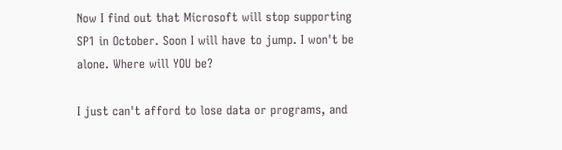Now I find out that Microsoft will stop supporting SP1 in October. Soon I will have to jump. I won't be alone. Where will YOU be?

I just can't afford to lose data or programs, and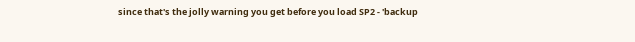since that's the jolly warning you get before you load SP2 - 'backup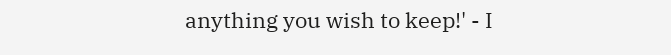anything you wish to keep!' - I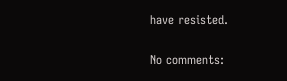have resisted.

No comments: